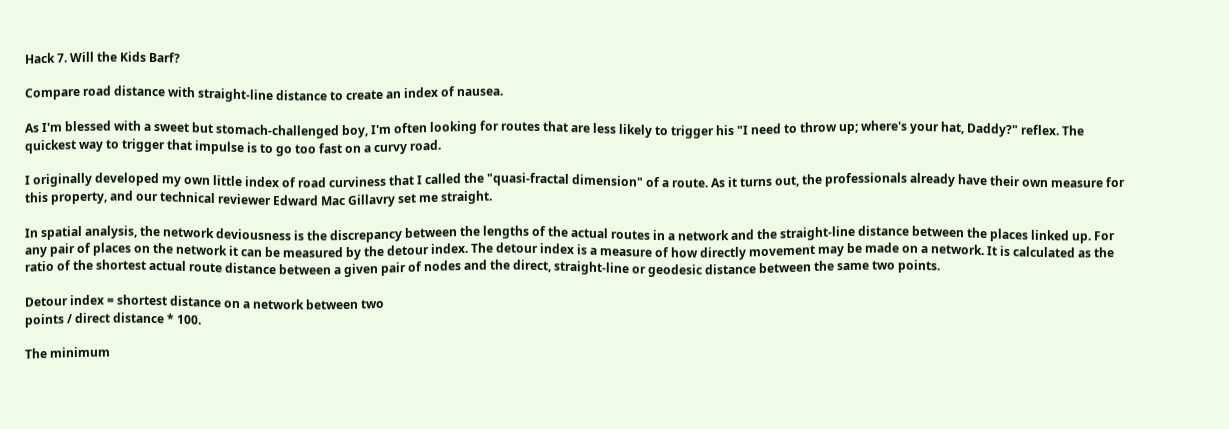Hack 7. Will the Kids Barf?

Compare road distance with straight-line distance to create an index of nausea.

As I'm blessed with a sweet but stomach-challenged boy, I'm often looking for routes that are less likely to trigger his "I need to throw up; where's your hat, Daddy?" reflex. The quickest way to trigger that impulse is to go too fast on a curvy road.

I originally developed my own little index of road curviness that I called the "quasi-fractal dimension" of a route. As it turns out, the professionals already have their own measure for this property, and our technical reviewer Edward Mac Gillavry set me straight.

In spatial analysis, the network deviousness is the discrepancy between the lengths of the actual routes in a network and the straight-line distance between the places linked up. For any pair of places on the network it can be measured by the detour index. The detour index is a measure of how directly movement may be made on a network. It is calculated as the ratio of the shortest actual route distance between a given pair of nodes and the direct, straight-line or geodesic distance between the same two points.

Detour index = shortest distance on a network between two
points / direct distance * 100.

The minimum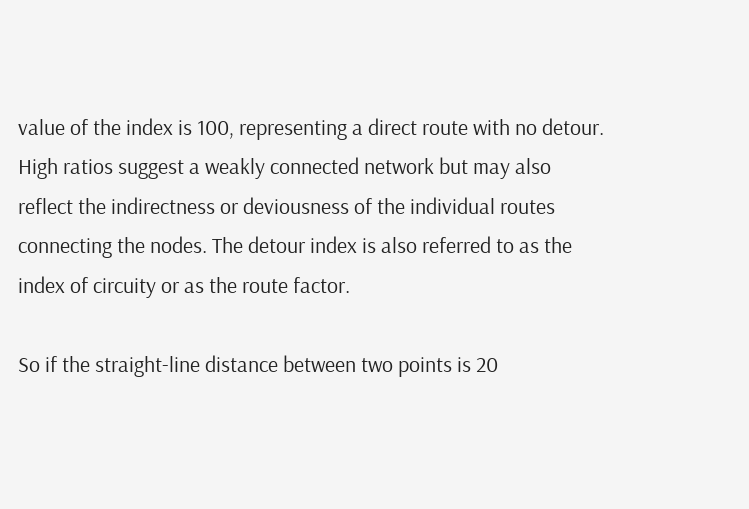value of the index is 100, representing a direct route with no detour. High ratios suggest a weakly connected network but may also reflect the indirectness or deviousness of the individual routes connecting the nodes. The detour index is also referred to as the index of circuity or as the route factor.

So if the straight-line distance between two points is 20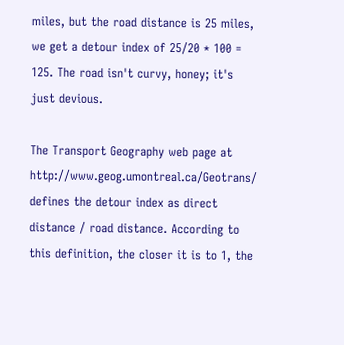miles, but the road distance is 25 miles, we get a detour index of 25/20 * 100 = 125. The road isn't curvy, honey; it's just devious.

The Transport Geography web page at http://www.geog.umontreal.ca/Geotrans/ defines the detour index as direct distance / road distance. According to this definition, the closer it is to 1, the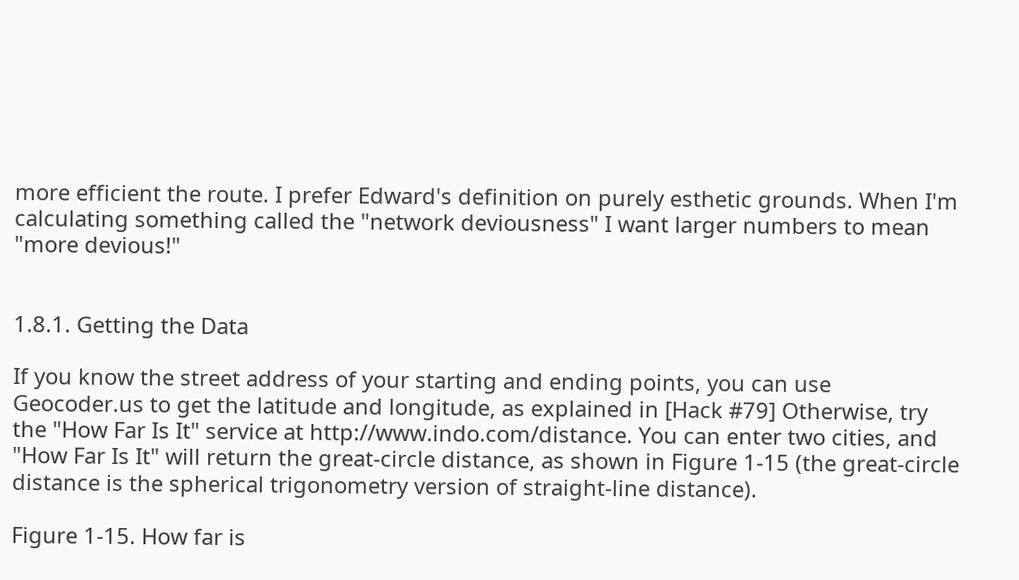more efficient the route. I prefer Edward's definition on purely esthetic grounds. When I'm calculating something called the "network deviousness" I want larger numbers to mean "more devious!"


1.8.1. Getting the Data

If you know the street address of your starting and ending points, you can use Geocoder.us to get the latitude and longitude, as explained in [Hack #79] Otherwise, try the "How Far Is It" service at http://www.indo.com/distance. You can enter two cities, and "How Far Is It" will return the great-circle distance, as shown in Figure 1-15 (the great-circle distance is the spherical trigonometry version of straight-line distance).

Figure 1-15. How far is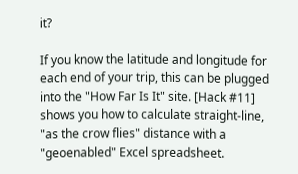it?

If you know the latitude and longitude for each end of your trip, this can be plugged into the "How Far Is It" site. [Hack #11] shows you how to calculate straight-line, "as the crow flies" distance with a "geoenabled" Excel spreadsheet.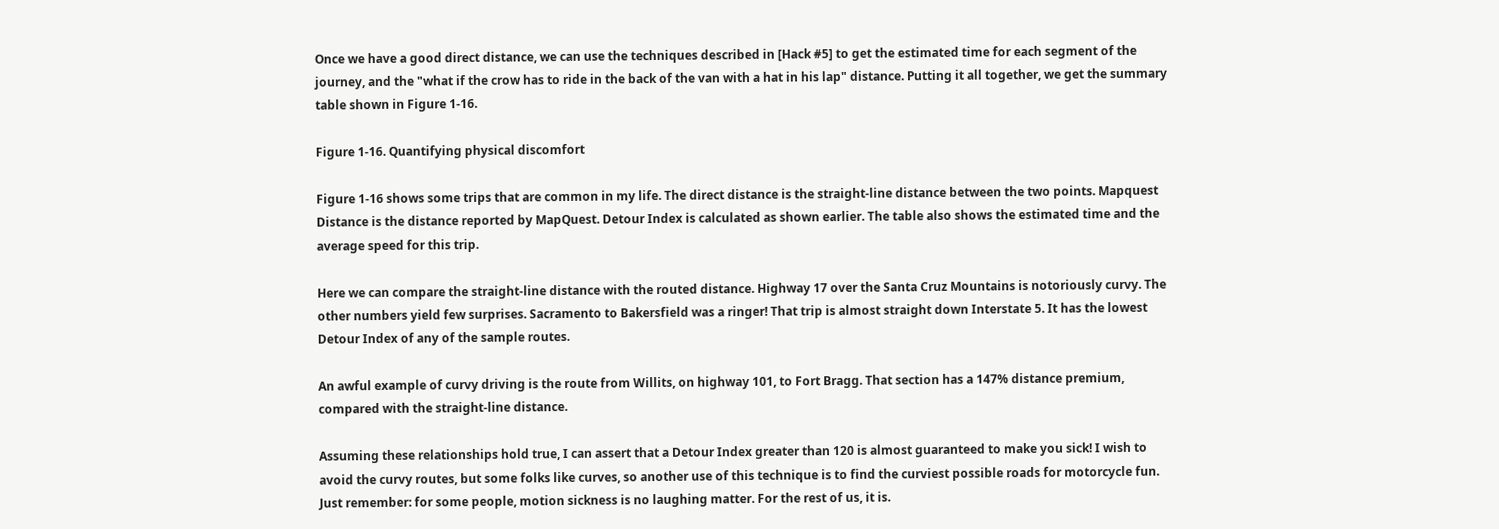Once we have a good direct distance, we can use the techniques described in [Hack #5] to get the estimated time for each segment of the journey, and the "what if the crow has to ride in the back of the van with a hat in his lap" distance. Putting it all together, we get the summary table shown in Figure 1-16.

Figure 1-16. Quantifying physical discomfort

Figure 1-16 shows some trips that are common in my life. The direct distance is the straight-line distance between the two points. Mapquest Distance is the distance reported by MapQuest. Detour Index is calculated as shown earlier. The table also shows the estimated time and the average speed for this trip.

Here we can compare the straight-line distance with the routed distance. Highway 17 over the Santa Cruz Mountains is notoriously curvy. The other numbers yield few surprises. Sacramento to Bakersfield was a ringer! That trip is almost straight down Interstate 5. It has the lowest Detour Index of any of the sample routes.

An awful example of curvy driving is the route from Willits, on highway 101, to Fort Bragg. That section has a 147% distance premium, compared with the straight-line distance.

Assuming these relationships hold true, I can assert that a Detour Index greater than 120 is almost guaranteed to make you sick! I wish to avoid the curvy routes, but some folks like curves, so another use of this technique is to find the curviest possible roads for motorcycle fun. Just remember: for some people, motion sickness is no laughing matter. For the rest of us, it is.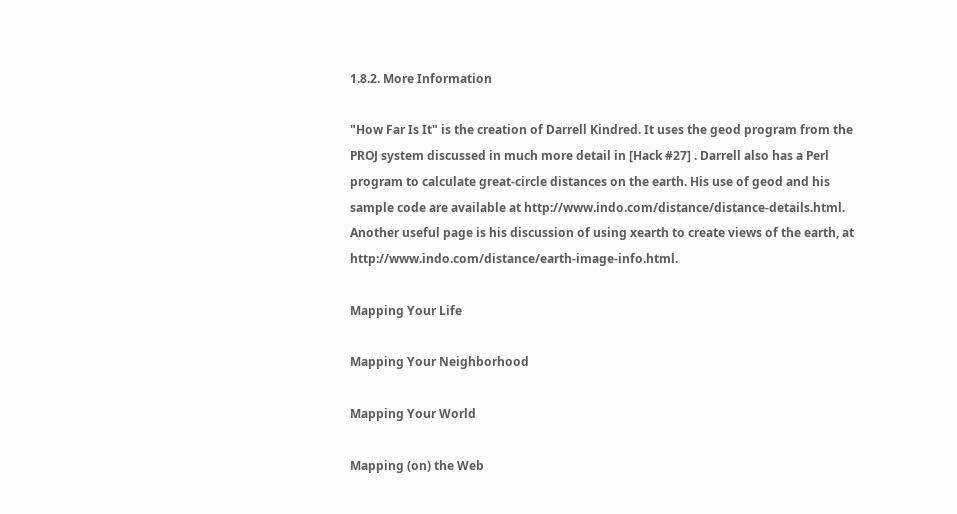1.8.2. More Information

"How Far Is It" is the creation of Darrell Kindred. It uses the geod program from the PROJ system discussed in much more detail in [Hack #27] . Darrell also has a Perl program to calculate great-circle distances on the earth. His use of geod and his sample code are available at http://www.indo.com/distance/distance-details.html. Another useful page is his discussion of using xearth to create views of the earth, at http://www.indo.com/distance/earth-image-info.html.

Mapping Your Life

Mapping Your Neighborhood

Mapping Your World

Mapping (on) the Web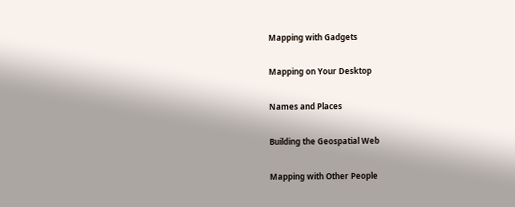Mapping with Gadgets

Mapping on Your Desktop

Names and Places

Building the Geospatial Web

Mapping with Other People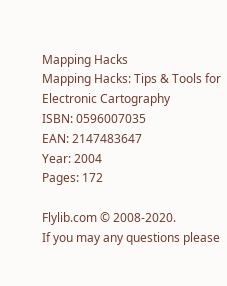Mapping Hacks
Mapping Hacks: Tips & Tools for Electronic Cartography
ISBN: 0596007035
EAN: 2147483647
Year: 2004
Pages: 172

Flylib.com © 2008-2020.
If you may any questions please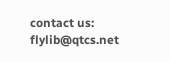contact us: flylib@qtcs.net